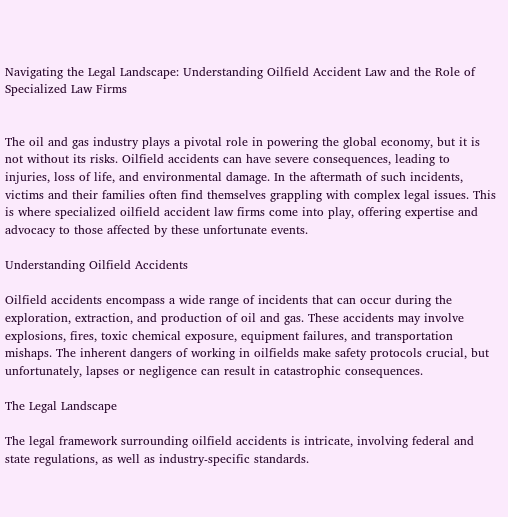Navigating the Legal Landscape: Understanding Oilfield Accident Law and the Role of Specialized Law Firms


The oil and gas industry plays a pivotal role in powering the global economy, but it is not without its risks. Oilfield accidents can have severe consequences, leading to injuries, loss of life, and environmental damage. In the aftermath of such incidents, victims and their families often find themselves grappling with complex legal issues. This is where specialized oilfield accident law firms come into play, offering expertise and advocacy to those affected by these unfortunate events.

Understanding Oilfield Accidents

Oilfield accidents encompass a wide range of incidents that can occur during the exploration, extraction, and production of oil and gas. These accidents may involve explosions, fires, toxic chemical exposure, equipment failures, and transportation mishaps. The inherent dangers of working in oilfields make safety protocols crucial, but unfortunately, lapses or negligence can result in catastrophic consequences.

The Legal Landscape

The legal framework surrounding oilfield accidents is intricate, involving federal and state regulations, as well as industry-specific standards.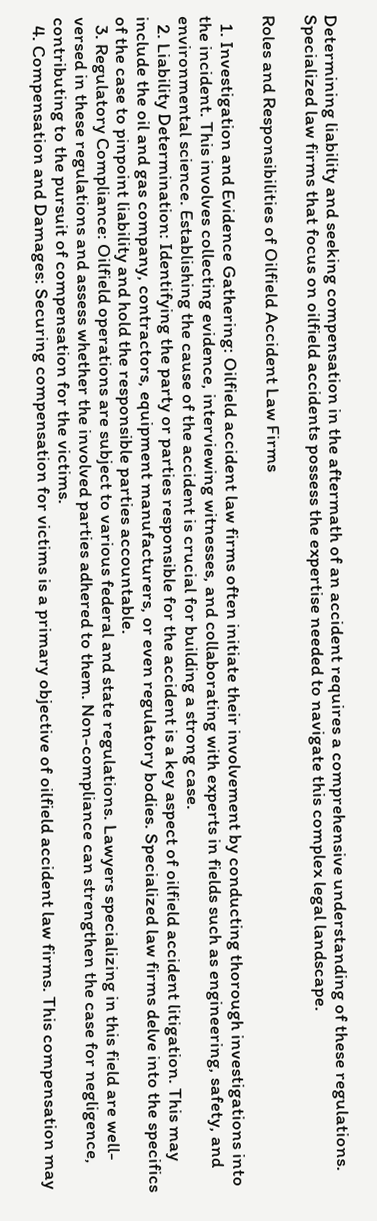Determining liability and seeking compensation in the aftermath of an accident requires a comprehensive understanding of these regulations. Specialized law firms that focus on oilfield accidents possess the expertise needed to navigate this complex legal landscape.

Roles and Responsibilities of Oilfield Accident Law Firms

  1. Investigation and Evidence Gathering: Oilfield accident law firms often initiate their involvement by conducting thorough investigations into the incident. This involves collecting evidence, interviewing witnesses, and collaborating with experts in fields such as engineering, safety, and environmental science. Establishing the cause of the accident is crucial for building a strong case.
  2. Liability Determination: Identifying the party or parties responsible for the accident is a key aspect of oilfield accident litigation. This may include the oil and gas company, contractors, equipment manufacturers, or even regulatory bodies. Specialized law firms delve into the specifics of the case to pinpoint liability and hold the responsible parties accountable.
  3. Regulatory Compliance: Oilfield operations are subject to various federal and state regulations. Lawyers specializing in this field are well-versed in these regulations and assess whether the involved parties adhered to them. Non-compliance can strengthen the case for negligence, contributing to the pursuit of compensation for the victims.
  4. Compensation and Damages: Securing compensation for victims is a primary objective of oilfield accident law firms. This compensation may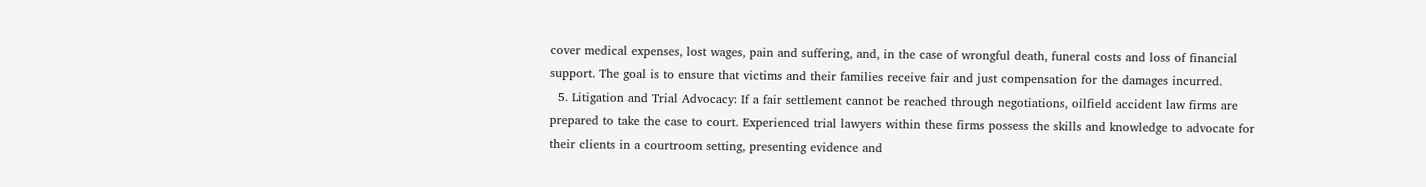cover medical expenses, lost wages, pain and suffering, and, in the case of wrongful death, funeral costs and loss of financial support. The goal is to ensure that victims and their families receive fair and just compensation for the damages incurred.
  5. Litigation and Trial Advocacy: If a fair settlement cannot be reached through negotiations, oilfield accident law firms are prepared to take the case to court. Experienced trial lawyers within these firms possess the skills and knowledge to advocate for their clients in a courtroom setting, presenting evidence and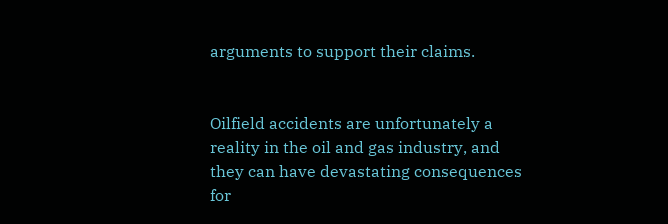arguments to support their claims.


Oilfield accidents are unfortunately a reality in the oil and gas industry, and they can have devastating consequences for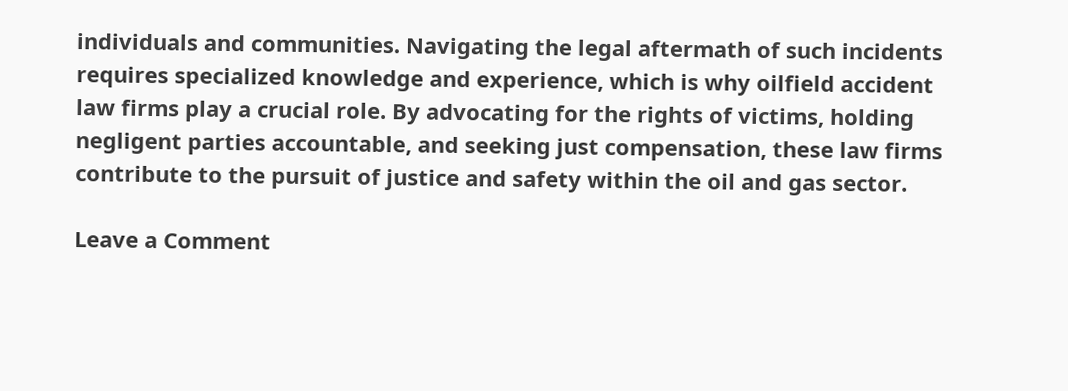individuals and communities. Navigating the legal aftermath of such incidents requires specialized knowledge and experience, which is why oilfield accident law firms play a crucial role. By advocating for the rights of victims, holding negligent parties accountable, and seeking just compensation, these law firms contribute to the pursuit of justice and safety within the oil and gas sector.

Leave a Comment